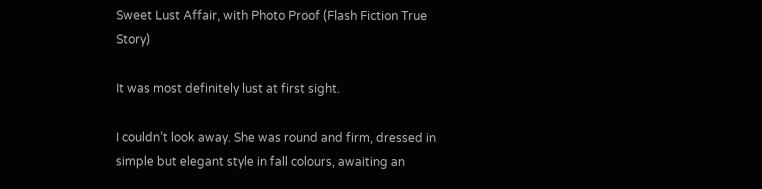Sweet Lust Affair, with Photo Proof (Flash Fiction True Story)

It was most definitely lust at first sight.

I couldn’t look away. She was round and firm, dressed in simple but elegant style in fall colours, awaiting an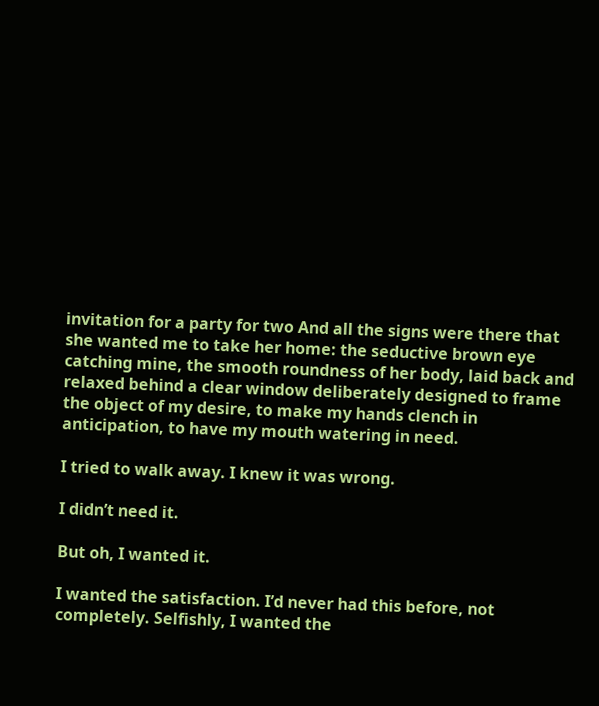invitation for a party for two And all the signs were there that she wanted me to take her home: the seductive brown eye catching mine, the smooth roundness of her body, laid back and relaxed behind a clear window deliberately designed to frame the object of my desire, to make my hands clench in anticipation, to have my mouth watering in need.

I tried to walk away. I knew it was wrong.

I didn’t need it.

But oh, I wanted it.

I wanted the satisfaction. I’d never had this before, not completely. Selfishly, I wanted the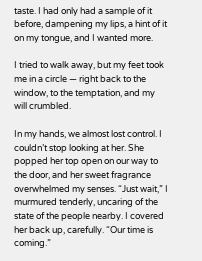taste. I had only had a sample of it before, dampening my lips, a hint of it on my tongue, and I wanted more.

I tried to walk away, but my feet took me in a circle — right back to the window, to the temptation, and my will crumbled.

In my hands, we almost lost control. I couldn’t stop looking at her. She popped her top open on our way to the door, and her sweet fragrance overwhelmed my senses. “Just wait,” I murmured tenderly, uncaring of the state of the people nearby. I covered her back up, carefully. “Our time is coming.”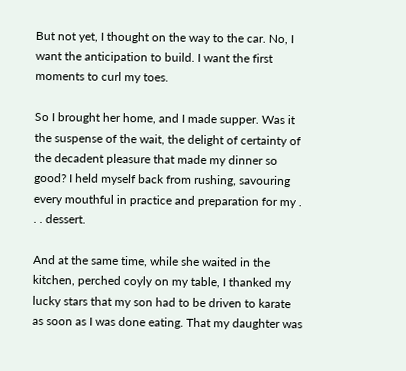But not yet, I thought on the way to the car. No, I want the anticipation to build. I want the first moments to curl my toes.

So I brought her home, and I made supper. Was it the suspense of the wait, the delight of certainty of the decadent pleasure that made my dinner so good? I held myself back from rushing, savouring every mouthful in practice and preparation for my . . . dessert.

And at the same time, while she waited in the kitchen, perched coyly on my table, I thanked my lucky stars that my son had to be driven to karate as soon as I was done eating. That my daughter was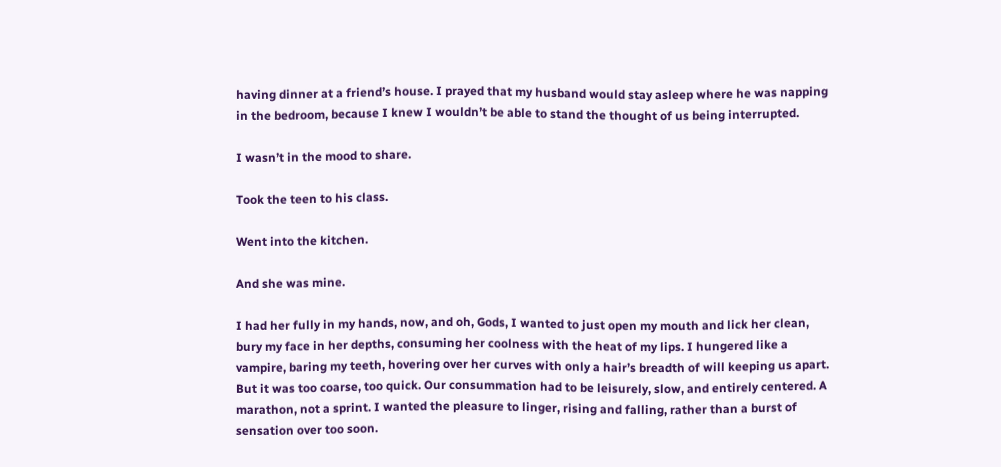having dinner at a friend’s house. I prayed that my husband would stay asleep where he was napping in the bedroom, because I knew I wouldn’t be able to stand the thought of us being interrupted.

I wasn’t in the mood to share.

Took the teen to his class.

Went into the kitchen.

And she was mine.

I had her fully in my hands, now, and oh, Gods, I wanted to just open my mouth and lick her clean, bury my face in her depths, consuming her coolness with the heat of my lips. I hungered like a vampire, baring my teeth, hovering over her curves with only a hair’s breadth of will keeping us apart. But it was too coarse, too quick. Our consummation had to be leisurely, slow, and entirely centered. A marathon, not a sprint. I wanted the pleasure to linger, rising and falling, rather than a burst of sensation over too soon.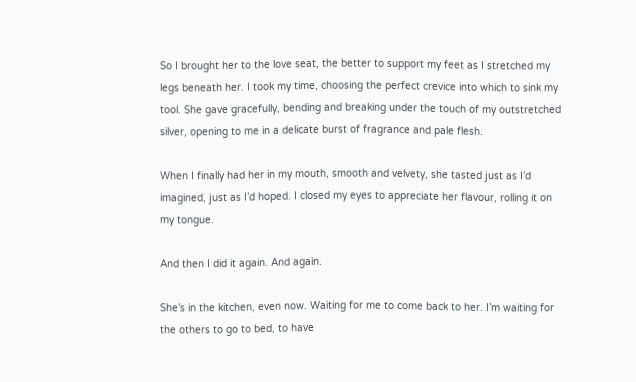So I brought her to the love seat, the better to support my feet as I stretched my legs beneath her. I took my time, choosing the perfect crevice into which to sink my tool. She gave gracefully, bending and breaking under the touch of my outstretched silver, opening to me in a delicate burst of fragrance and pale flesh.

When I finally had her in my mouth, smooth and velvety, she tasted just as I’d imagined, just as I’d hoped. I closed my eyes to appreciate her flavour, rolling it on my tongue.

And then I did it again. And again.

She’s in the kitchen, even now. Waiting for me to come back to her. I’m waiting for the others to go to bed, to have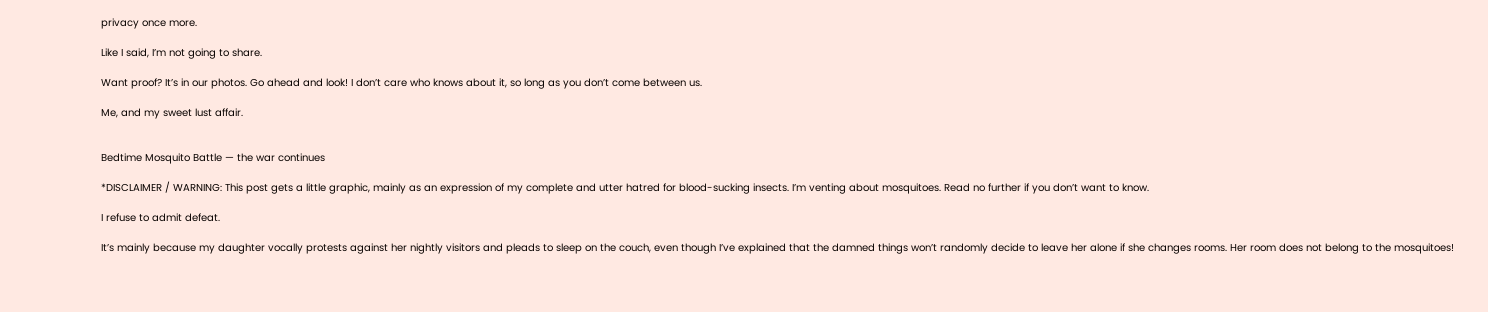privacy once more.

Like I said, I’m not going to share.

Want proof? It’s in our photos. Go ahead and look! I don’t care who knows about it, so long as you don’t come between us.

Me, and my sweet lust affair.


Bedtime Mosquito Battle — the war continues

*DISCLAIMER / WARNING: This post gets a little graphic, mainly as an expression of my complete and utter hatred for blood-sucking insects. I’m venting about mosquitoes. Read no further if you don’t want to know.

I refuse to admit defeat.

It’s mainly because my daughter vocally protests against her nightly visitors and pleads to sleep on the couch, even though I’ve explained that the damned things won’t randomly decide to leave her alone if she changes rooms. Her room does not belong to the mosquitoes!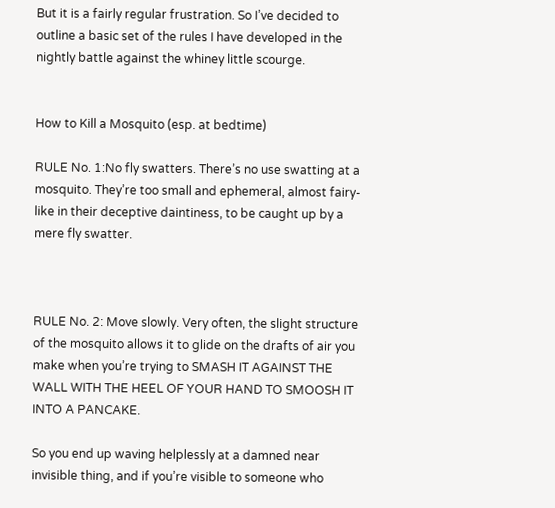But it is a fairly regular frustration. So I’ve decided to outline a basic set of the rules I have developed in the nightly battle against the whiney little scourge.


How to Kill a Mosquito (esp. at bedtime)

RULE No. 1:No fly swatters. There’s no use swatting at a mosquito. They’re too small and ephemeral, almost fairy-like in their deceptive daintiness, to be caught up by a mere fly swatter.



RULE No. 2: Move slowly. Very often, the slight structure of the mosquito allows it to glide on the drafts of air you make when you’re trying to SMASH IT AGAINST THE WALL WITH THE HEEL OF YOUR HAND TO SMOOSH IT INTO A PANCAKE.

So you end up waving helplessly at a damned near invisible thing, and if you’re visible to someone who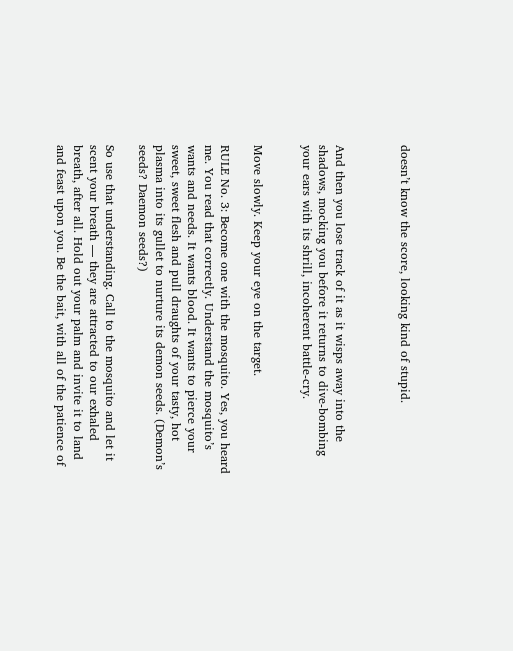doesn’t know the score, looking kind of stupid.



And then you lose track of it as it wisps away into the shadows, mocking you before it returns to dive-bombing your ears with its shrill, incoherent battle-cry.


Move slowly. Keep your eye on the target.

RULE No. 3: Become one with the mosquito. Yes, you heard me. You read that correctly. Understand the mosquito’s wants and needs. It wants blood. It wants to pierce your sweet, sweet flesh and pull draughts of your tasty, hot plasma into its gullet to nurture its demon seeds. (Demon’s seeds? Daemon seeds?)

So use that understanding. Call to the mosquito and let it scent your breath — they are attracted to our exhaled breath, after all. Hold out your palm and invite it to land and feast upon you. Be the bait, with all of the patience of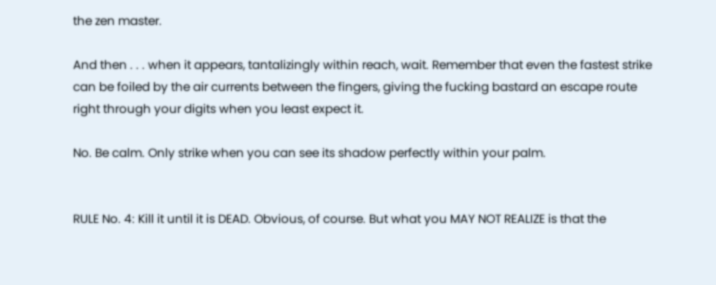the zen master.

And then . . . when it appears, tantalizingly within reach, wait. Remember that even the fastest strike can be foiled by the air currents between the fingers, giving the fucking bastard an escape route right through your digits when you least expect it.

No. Be calm. Only strike when you can see its shadow perfectly within your palm.


RULE No. 4: Kill it until it is DEAD. Obvious, of course. But what you MAY NOT REALIZE is that the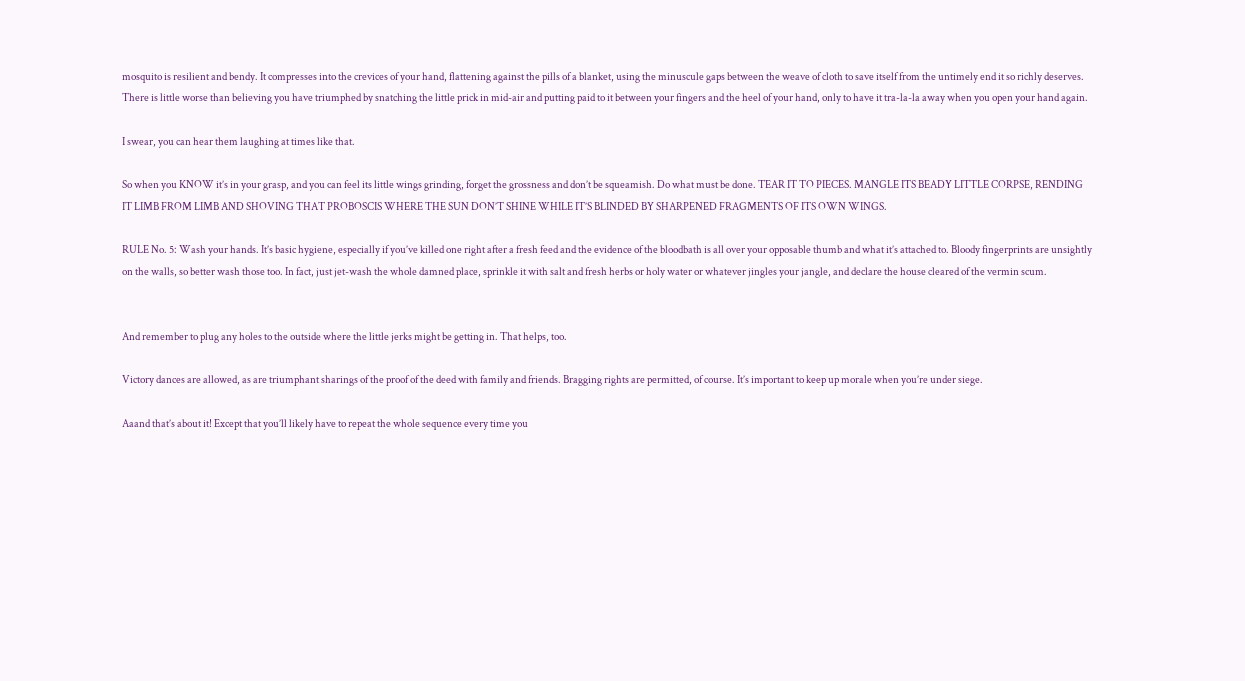mosquito is resilient and bendy. It compresses into the crevices of your hand, flattening against the pills of a blanket, using the minuscule gaps between the weave of cloth to save itself from the untimely end it so richly deserves. There is little worse than believing you have triumphed by snatching the little prick in mid-air and putting paid to it between your fingers and the heel of your hand, only to have it tra-la-la away when you open your hand again.

I swear, you can hear them laughing at times like that.

So when you KNOW it’s in your grasp, and you can feel its little wings grinding, forget the grossness and don’t be squeamish. Do what must be done. TEAR IT TO PIECES. MANGLE ITS BEADY LITTLE CORPSE, RENDING IT LIMB FROM LIMB AND SHOVING THAT PROBOSCIS WHERE THE SUN DON’T SHINE WHILE IT’S BLINDED BY SHARPENED FRAGMENTS OF ITS OWN WINGS.

RULE No. 5: Wash your hands. It’s basic hygiene, especially if you’ve killed one right after a fresh feed and the evidence of the bloodbath is all over your opposable thumb and what it’s attached to. Bloody fingerprints are unsightly on the walls, so better wash those too. In fact, just jet-wash the whole damned place, sprinkle it with salt and fresh herbs or holy water or whatever jingles your jangle, and declare the house cleared of the vermin scum.


And remember to plug any holes to the outside where the little jerks might be getting in. That helps, too.

Victory dances are allowed, as are triumphant sharings of the proof of the deed with family and friends. Bragging rights are permitted, of course. It’s important to keep up morale when you’re under siege.

Aaand that’s about it! Except that you’ll likely have to repeat the whole sequence every time you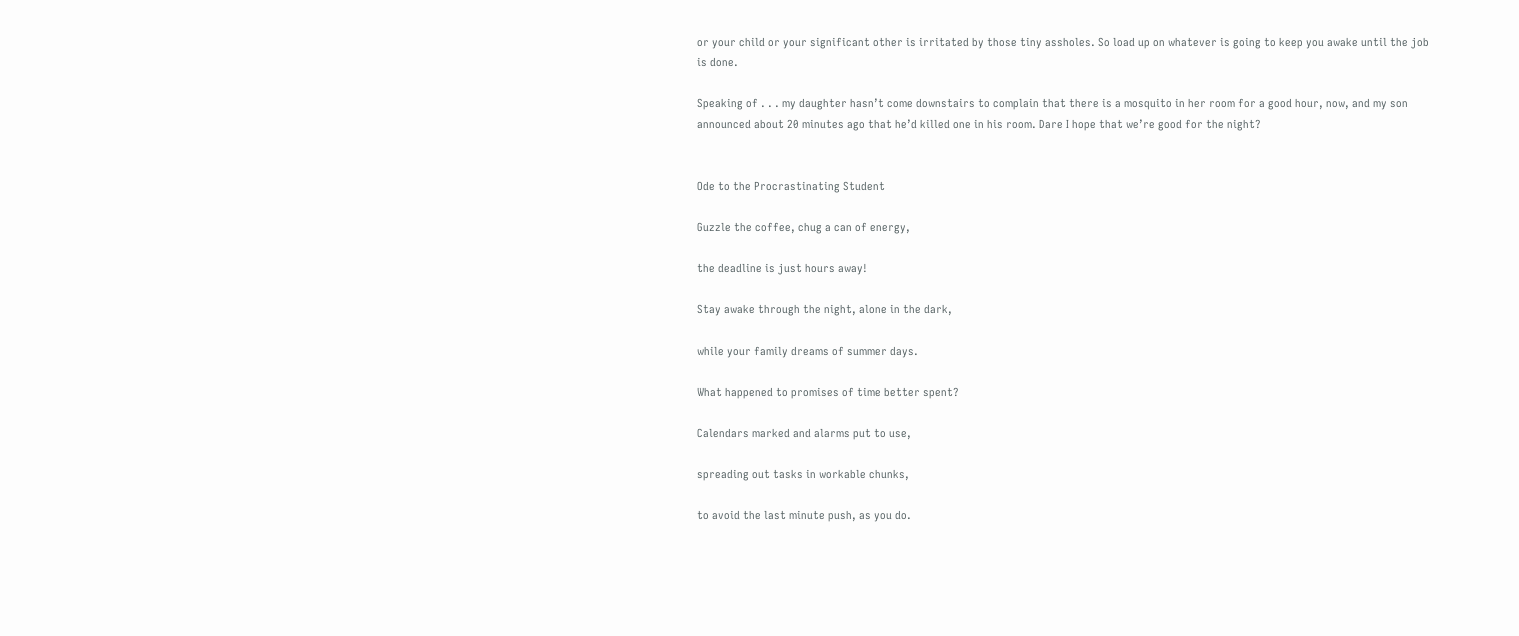or your child or your significant other is irritated by those tiny assholes. So load up on whatever is going to keep you awake until the job is done.

Speaking of . . . my daughter hasn’t come downstairs to complain that there is a mosquito in her room for a good hour, now, and my son announced about 20 minutes ago that he’d killed one in his room. Dare I hope that we’re good for the night?


Ode to the Procrastinating Student

Guzzle the coffee, chug a can of energy,

the deadline is just hours away!

Stay awake through the night, alone in the dark,

while your family dreams of summer days.

What happened to promises of time better spent?

Calendars marked and alarms put to use,

spreading out tasks in workable chunks,

to avoid the last minute push, as you do.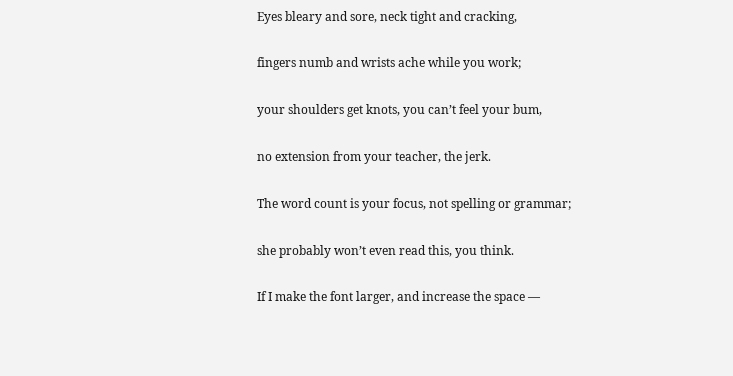Eyes bleary and sore, neck tight and cracking,

fingers numb and wrists ache while you work;

your shoulders get knots, you can’t feel your bum,

no extension from your teacher, the jerk.

The word count is your focus, not spelling or grammar;

she probably won’t even read this, you think.

If I make the font larger, and increase the space —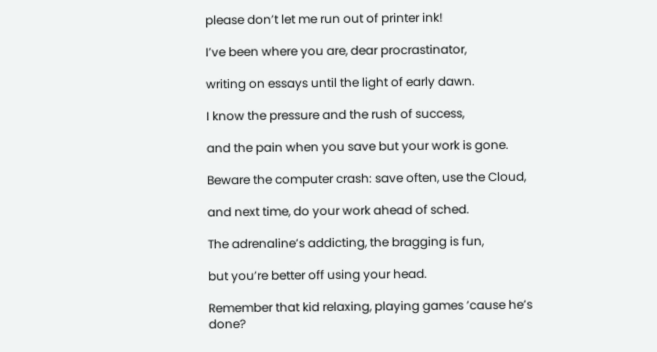please don’t let me run out of printer ink!

I’ve been where you are, dear procrastinator,

writing on essays until the light of early dawn.

I know the pressure and the rush of success,

and the pain when you save but your work is gone.

Beware the computer crash: save often, use the Cloud,

and next time, do your work ahead of sched.

The adrenaline’s addicting, the bragging is fun,

but you’re better off using your head.

Remember that kid relaxing, playing games ’cause he’s done?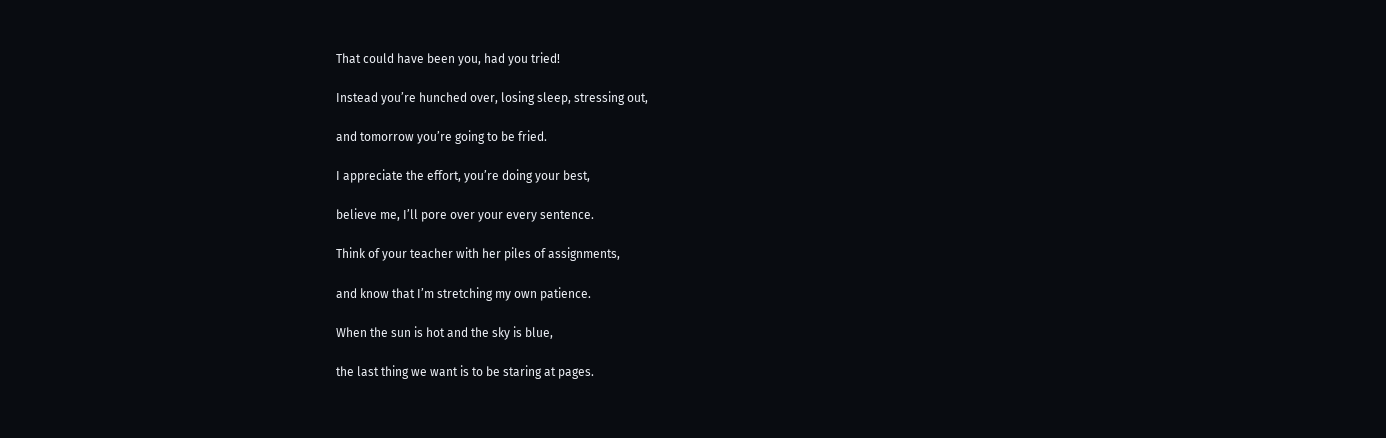That could have been you, had you tried!

Instead you’re hunched over, losing sleep, stressing out,

and tomorrow you’re going to be fried.

I appreciate the effort, you’re doing your best,

believe me, I’ll pore over your every sentence.

Think of your teacher with her piles of assignments,

and know that I’m stretching my own patience.

When the sun is hot and the sky is blue,

the last thing we want is to be staring at pages.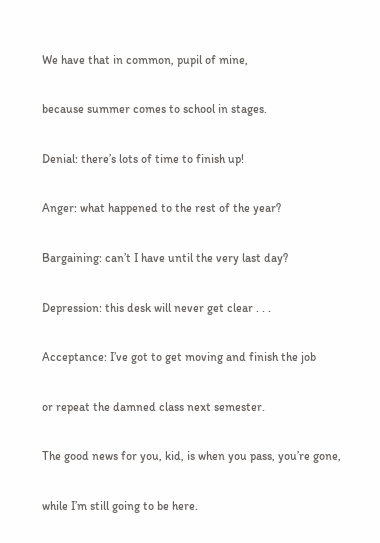We have that in common, pupil of mine,

because summer comes to school in stages.

Denial: there’s lots of time to finish up!

Anger: what happened to the rest of the year?

Bargaining: can’t I have until the very last day?

Depression: this desk will never get clear . . .

Acceptance: I’ve got to get moving and finish the job

or repeat the damned class next semester.

The good news for you, kid, is when you pass, you’re gone,

while I’m still going to be here.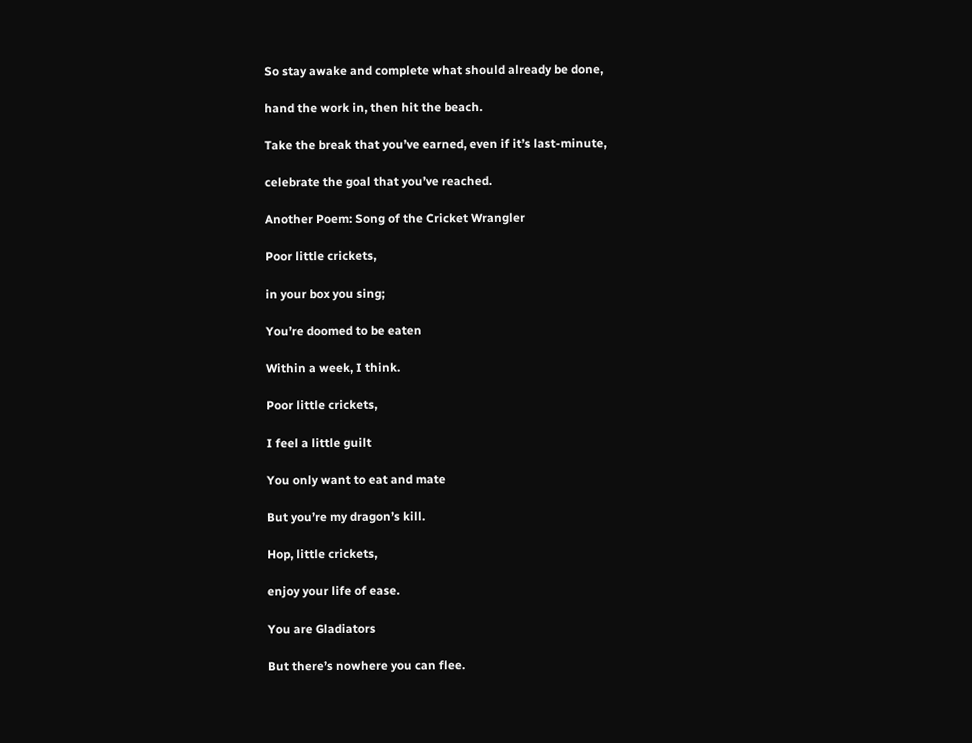So stay awake and complete what should already be done,

hand the work in, then hit the beach.

Take the break that you’ve earned, even if it’s last-minute,

celebrate the goal that you’ve reached.

Another Poem: Song of the Cricket Wrangler

Poor little crickets,

in your box you sing;

You’re doomed to be eaten

Within a week, I think.

Poor little crickets,

I feel a little guilt

You only want to eat and mate

But you’re my dragon’s kill.

Hop, little crickets,

enjoy your life of ease.

You are Gladiators

But there’s nowhere you can flee.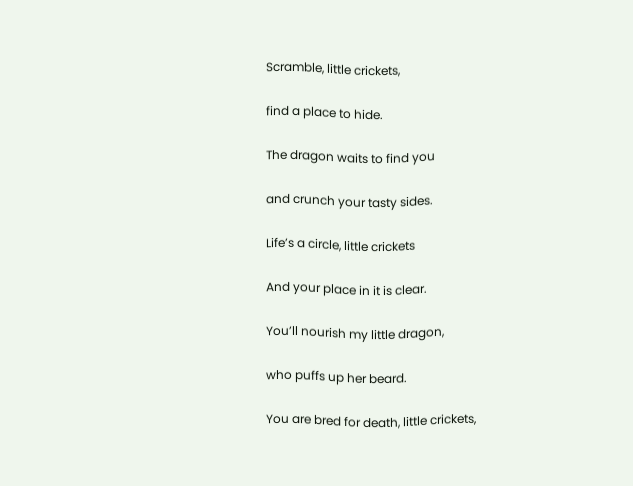Scramble, little crickets,

find a place to hide.

The dragon waits to find you

and crunch your tasty sides.

Life’s a circle, little crickets

And your place in it is clear.

You’ll nourish my little dragon,

who puffs up her beard.

You are bred for death, little crickets,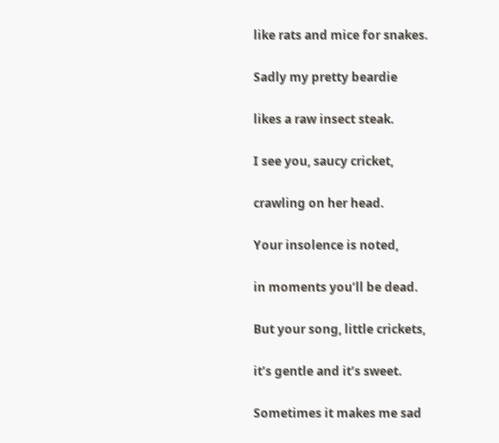like rats and mice for snakes.

Sadly my pretty beardie

likes a raw insect steak.

I see you, saucy cricket,

crawling on her head.

Your insolence is noted,

in moments you’ll be dead.

But your song, little crickets,

it’s gentle and it’s sweet.

Sometimes it makes me sad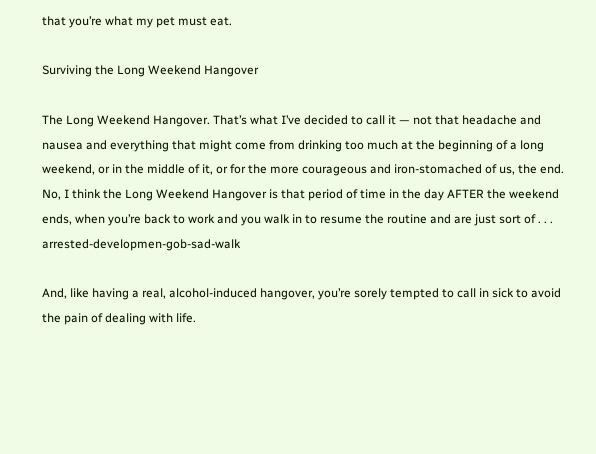that you’re what my pet must eat.

Surviving the Long Weekend Hangover

The Long Weekend Hangover. That’s what I’ve decided to call it — not that headache and nausea and everything that might come from drinking too much at the beginning of a long weekend, or in the middle of it, or for the more courageous and iron-stomached of us, the end. No, I think the Long Weekend Hangover is that period of time in the day AFTER the weekend ends, when you’re back to work and you walk in to resume the routine and are just sort of . . . arrested-developmen-gob-sad-walk

And, like having a real, alcohol-induced hangover, you’re sorely tempted to call in sick to avoid the pain of dealing with life.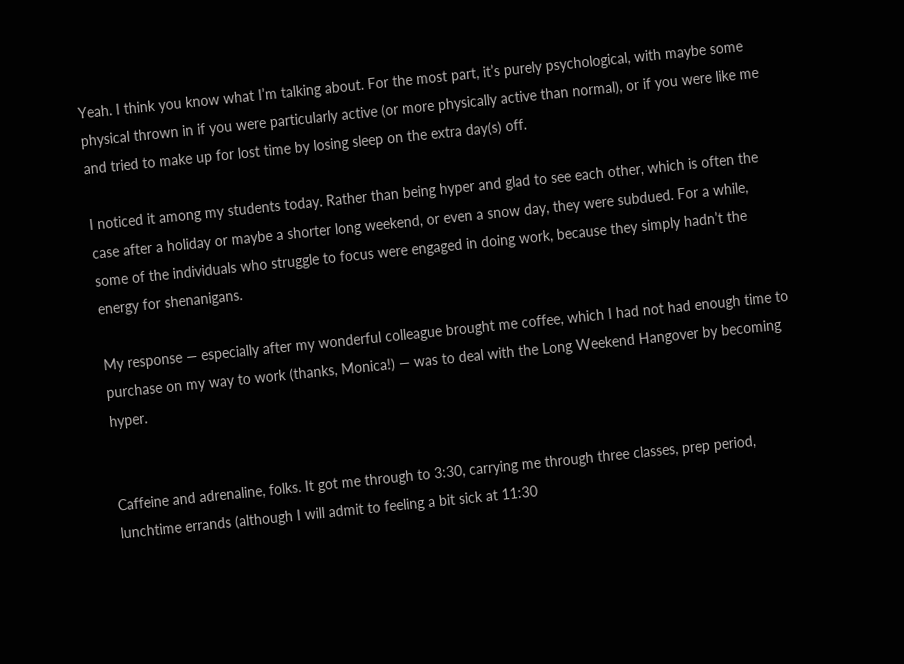Yeah. I think you know what I’m talking about. For the most part, it’s purely psychological, with maybe some physical thrown in if you were particularly active (or more physically active than normal), or if you were like me and tried to make up for lost time by losing sleep on the extra day(s) off.

I noticed it among my students today. Rather than being hyper and glad to see each other, which is often the case after a holiday or maybe a shorter long weekend, or even a snow day, they were subdued. For a while, some of the individuals who struggle to focus were engaged in doing work, because they simply hadn’t the energy for shenanigans.

My response — especially after my wonderful colleague brought me coffee, which I had not had enough time to purchase on my way to work (thanks, Monica!) — was to deal with the Long Weekend Hangover by becoming hyper.


Caffeine and adrenaline, folks. It got me through to 3:30, carrying me through three classes, prep period, lunchtime errands (although I will admit to feeling a bit sick at 11:30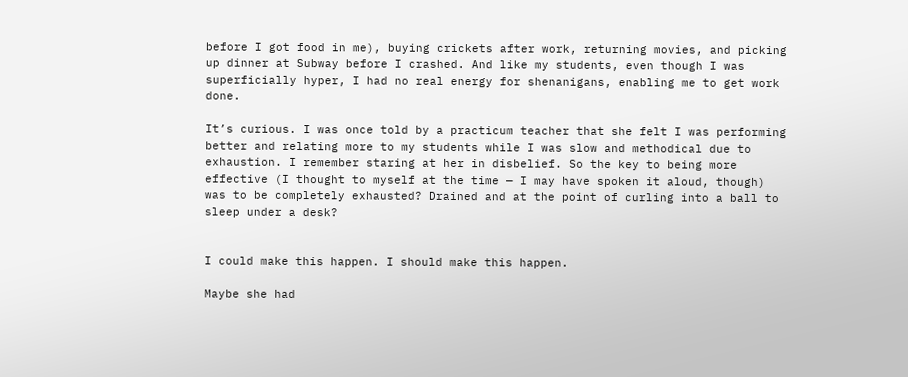before I got food in me), buying crickets after work, returning movies, and picking up dinner at Subway before I crashed. And like my students, even though I was superficially hyper, I had no real energy for shenanigans, enabling me to get work done.

It’s curious. I was once told by a practicum teacher that she felt I was performing better and relating more to my students while I was slow and methodical due to exhaustion. I remember staring at her in disbelief. So the key to being more effective (I thought to myself at the time — I may have spoken it aloud, though) was to be completely exhausted? Drained and at the point of curling into a ball to sleep under a desk?


I could make this happen. I should make this happen.

Maybe she had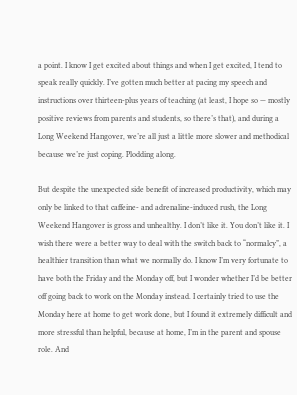a point. I know I get excited about things and when I get excited, I tend to speak really quickly. I’ve gotten much better at pacing my speech and instructions over thirteen-plus years of teaching (at least, I hope so — mostly positive reviews from parents and students, so there’s that), and during a Long Weekend Hangover, we’re all just a little more slower and methodical because we’re just coping. Plodding along.

But despite the unexpected side benefit of increased productivity, which may only be linked to that caffeine- and adrenaline-induced rush, the Long Weekend Hangover is gross and unhealthy. I don’t like it. You don’t like it. I wish there were a better way to deal with the switch back to “normalcy”, a healthier transition than what we normally do. I know I’m very fortunate to have both the Friday and the Monday off, but I wonder whether I’d be better off going back to work on the Monday instead. I certainly tried to use the Monday here at home to get work done, but I found it extremely difficult and more stressful than helpful, because at home, I’m in the parent and spouse role. And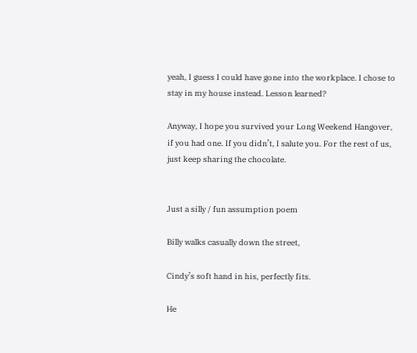yeah, I guess I could have gone into the workplace. I chose to stay in my house instead. Lesson learned?

Anyway, I hope you survived your Long Weekend Hangover, if you had one. If you didn’t, I salute you. For the rest of us, just keep sharing the chocolate.


Just a silly / fun assumption poem

Billy walks casually down the street,

Cindy’s soft hand in his, perfectly fits.

He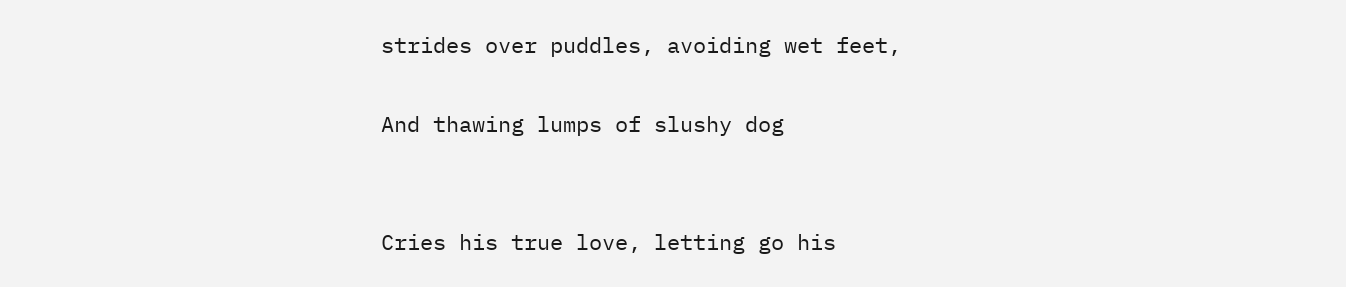strides over puddles, avoiding wet feet,

And thawing lumps of slushy dog


Cries his true love, letting go his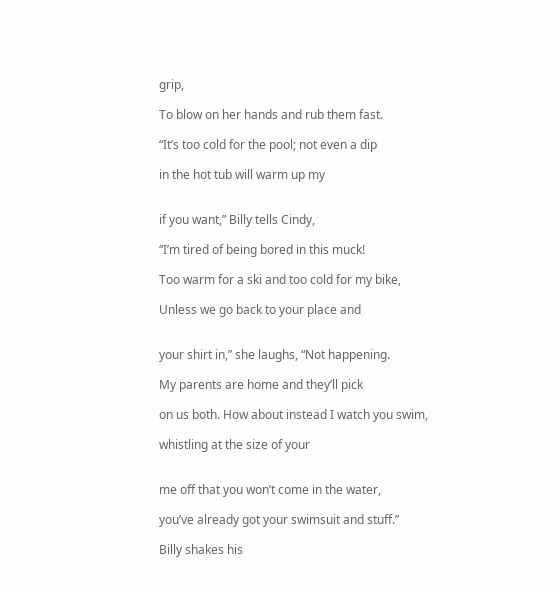grip,

To blow on her hands and rub them fast.

“It’s too cold for the pool; not even a dip

in the hot tub will warm up my


if you want,” Billy tells Cindy,

“I’m tired of being bored in this muck!

Too warm for a ski and too cold for my bike,

Unless we go back to your place and


your shirt in,” she laughs, “Not happening.

My parents are home and they’ll pick

on us both. How about instead I watch you swim,

whistling at the size of your


me off that you won’t come in the water,

you’ve already got your swimsuit and stuff.”

Billy shakes his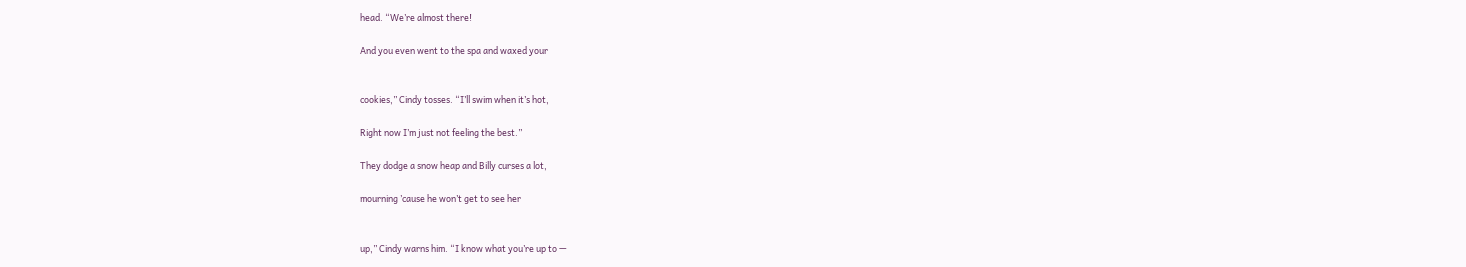head. “We’re almost there!

And you even went to the spa and waxed your


cookies,” Cindy tosses. “I’ll swim when it’s hot,

Right now I’m just not feeling the best.”

They dodge a snow heap and Billy curses a lot,

mourning ’cause he won’t get to see her


up,” Cindy warns him. “I know what you’re up to —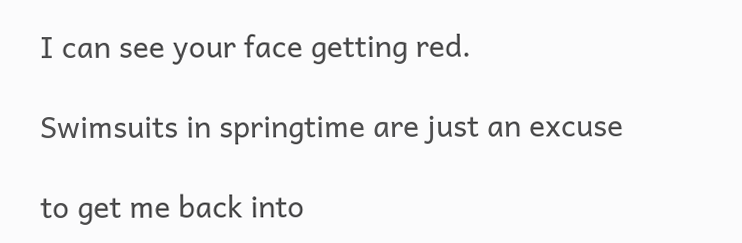I can see your face getting red.

Swimsuits in springtime are just an excuse

to get me back into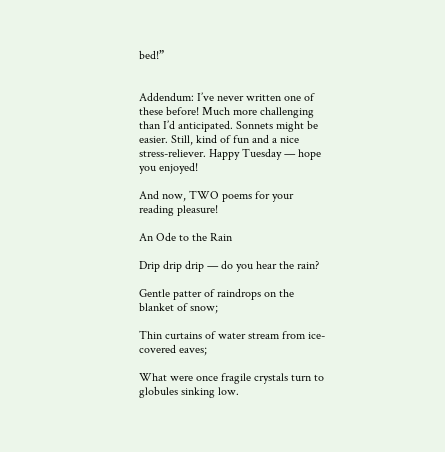bed!”


Addendum: I’ve never written one of these before! Much more challenging than I’d anticipated. Sonnets might be easier. Still, kind of fun and a nice stress-reliever. Happy Tuesday — hope you enjoyed!

And now, TWO poems for your reading pleasure!

An Ode to the Rain

Drip drip drip — do you hear the rain?

Gentle patter of raindrops on the blanket of snow;

Thin curtains of water stream from ice-covered eaves;

What were once fragile crystals turn to globules sinking low.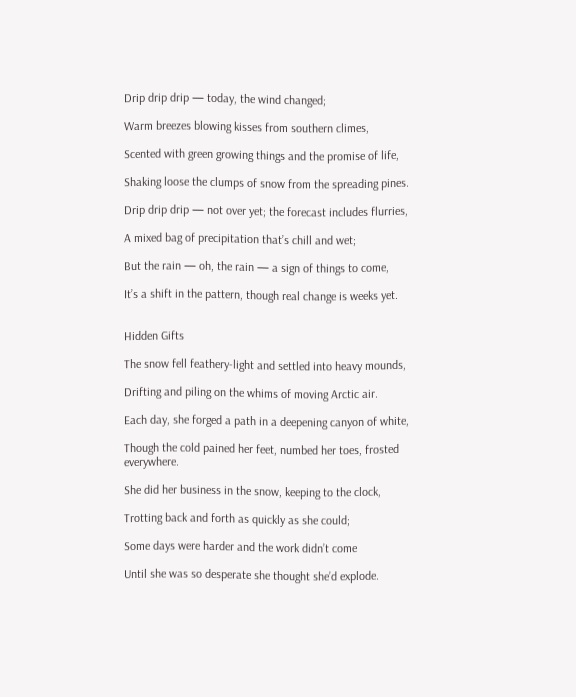Drip drip drip — today, the wind changed;

Warm breezes blowing kisses from southern climes,

Scented with green growing things and the promise of life,

Shaking loose the clumps of snow from the spreading pines.

Drip drip drip — not over yet; the forecast includes flurries,

A mixed bag of precipitation that’s chill and wet;

But the rain — oh, the rain — a sign of things to come,

It’s a shift in the pattern, though real change is weeks yet.


Hidden Gifts

The snow fell feathery-light and settled into heavy mounds,

Drifting and piling on the whims of moving Arctic air.

Each day, she forged a path in a deepening canyon of white,

Though the cold pained her feet, numbed her toes, frosted everywhere.

She did her business in the snow, keeping to the clock,

Trotting back and forth as quickly as she could;

Some days were harder and the work didn’t come

Until she was so desperate she thought she’d explode.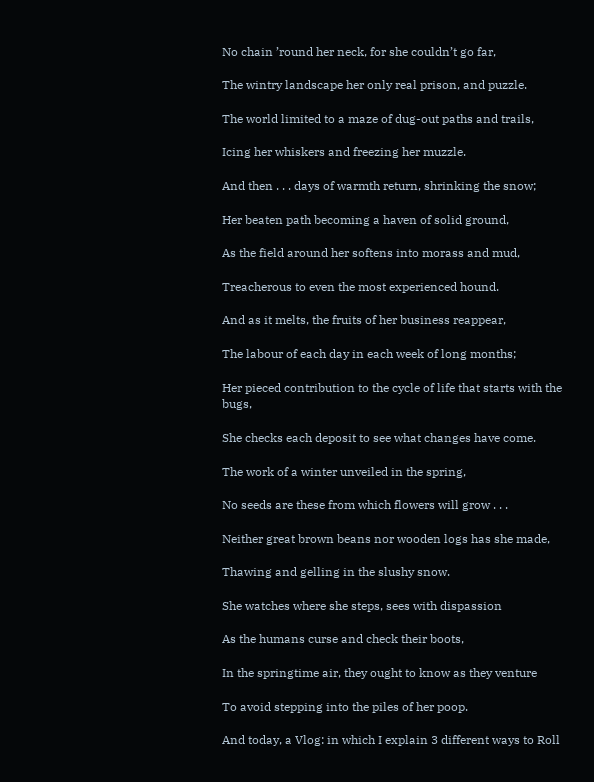No chain ’round her neck, for she couldn’t go far,

The wintry landscape her only real prison, and puzzle.

The world limited to a maze of dug-out paths and trails,

Icing her whiskers and freezing her muzzle.

And then . . . days of warmth return, shrinking the snow;

Her beaten path becoming a haven of solid ground,

As the field around her softens into morass and mud,

Treacherous to even the most experienced hound.

And as it melts, the fruits of her business reappear,

The labour of each day in each week of long months;

Her pieced contribution to the cycle of life that starts with the bugs,

She checks each deposit to see what changes have come.

The work of a winter unveiled in the spring,

No seeds are these from which flowers will grow . . .

Neither great brown beans nor wooden logs has she made,

Thawing and gelling in the slushy snow.

She watches where she steps, sees with dispassion

As the humans curse and check their boots,

In the springtime air, they ought to know as they venture

To avoid stepping into the piles of her poop.

And today, a Vlog: in which I explain 3 different ways to Roll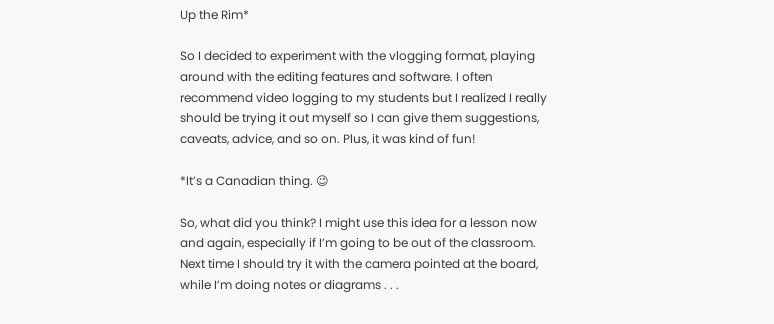Up the Rim*

So I decided to experiment with the vlogging format, playing around with the editing features and software. I often recommend video logging to my students but I realized I really should be trying it out myself so I can give them suggestions, caveats, advice, and so on. Plus, it was kind of fun!

*It’s a Canadian thing. 😉

So, what did you think? I might use this idea for a lesson now and again, especially if I’m going to be out of the classroom. Next time I should try it with the camera pointed at the board, while I’m doing notes or diagrams . . .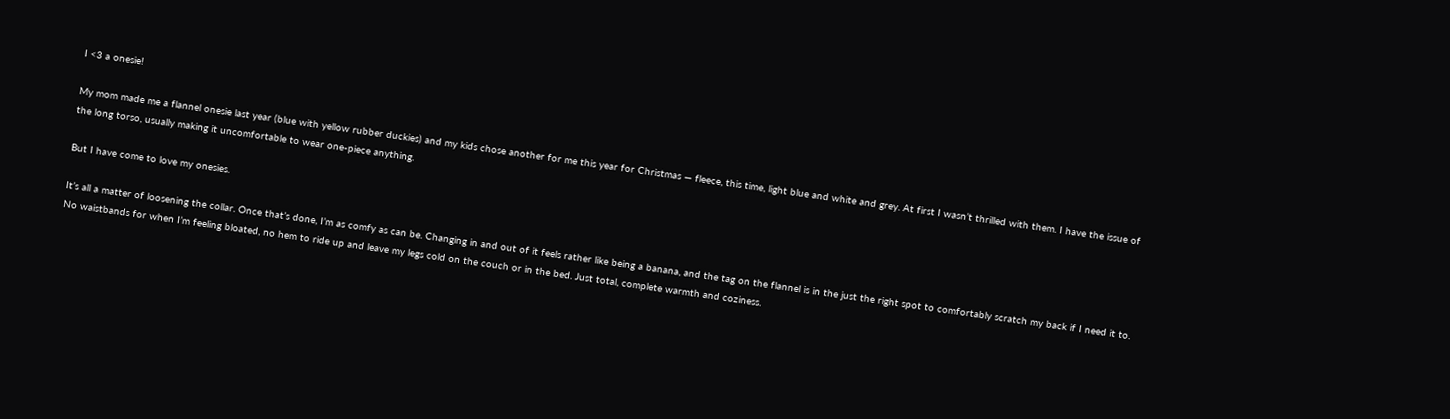I <3 a onesie!

My mom made me a flannel onesie last year (blue with yellow rubber duckies) and my kids chose another for me this year for Christmas — fleece, this time, light blue and white and grey. At first I wasn’t thrilled with them. I have the issue of the long torso, usually making it uncomfortable to wear one-piece anything.

But I have come to love my onesies.

It’s all a matter of loosening the collar. Once that’s done, I’m as comfy as can be. Changing in and out of it feels rather like being a banana, and the tag on the flannel is in the just the right spot to comfortably scratch my back if I need it to. No waistbands for when I’m feeling bloated, no hem to ride up and leave my legs cold on the couch or in the bed. Just total, complete warmth and coziness.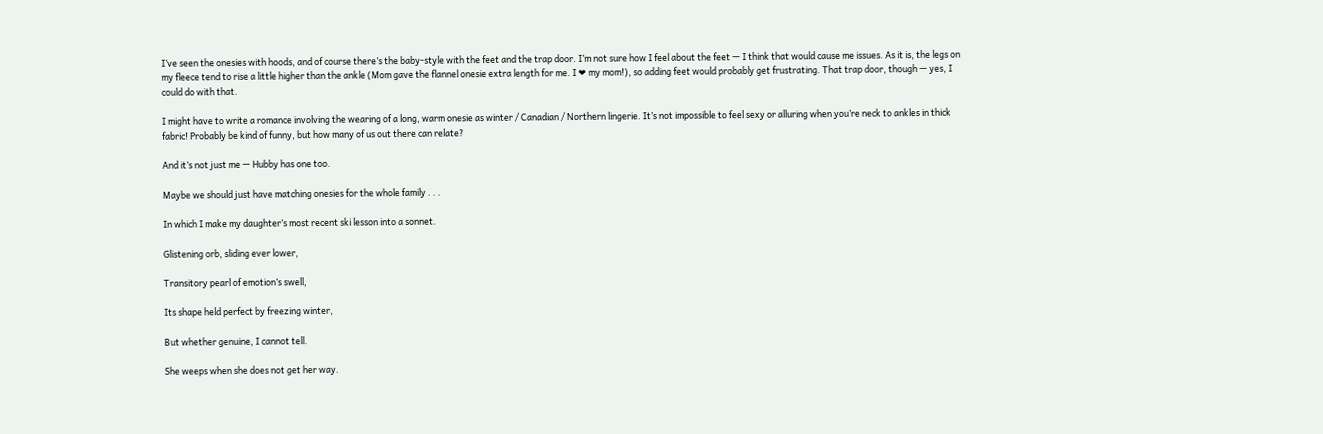I’ve seen the onesies with hoods, and of course there’s the baby-style with the feet and the trap door. I’m not sure how I feel about the feet — I think that would cause me issues. As it is, the legs on my fleece tend to rise a little higher than the ankle (Mom gave the flannel onesie extra length for me. I ❤ my mom!), so adding feet would probably get frustrating. That trap door, though — yes, I could do with that.

I might have to write a romance involving the wearing of a long, warm onesie as winter / Canadian / Northern lingerie. It’s not impossible to feel sexy or alluring when you’re neck to ankles in thick fabric! Probably be kind of funny, but how many of us out there can relate?

And it’s not just me — Hubby has one too.

Maybe we should just have matching onesies for the whole family . . .

In which I make my daughter’s most recent ski lesson into a sonnet.

Glistening orb, sliding ever lower,

Transitory pearl of emotion’s swell,

Its shape held perfect by freezing winter,

But whether genuine, I cannot tell.

She weeps when she does not get her way.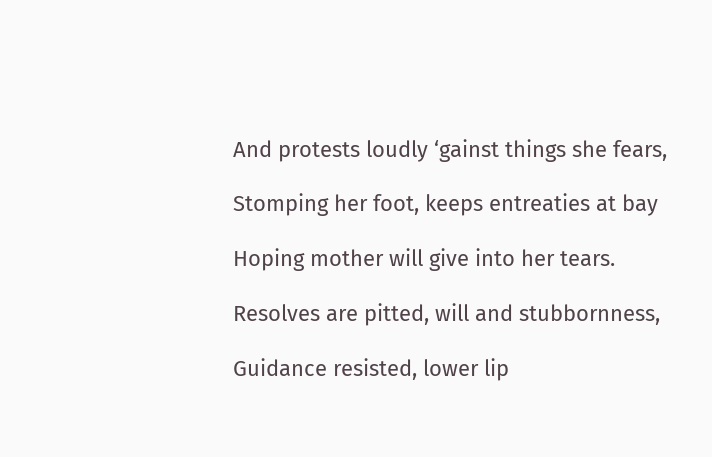And protests loudly ‘gainst things she fears,

Stomping her foot, keeps entreaties at bay

Hoping mother will give into her tears.

Resolves are pitted, will and stubbornness,

Guidance resisted, lower lip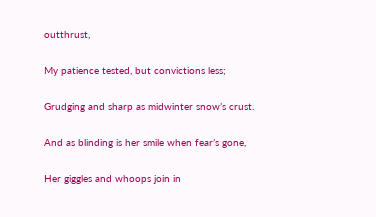outthrust,

My patience tested, but convictions less;

Grudging and sharp as midwinter snow’s crust.

And as blinding is her smile when fear’s gone,

Her giggles and whoops join in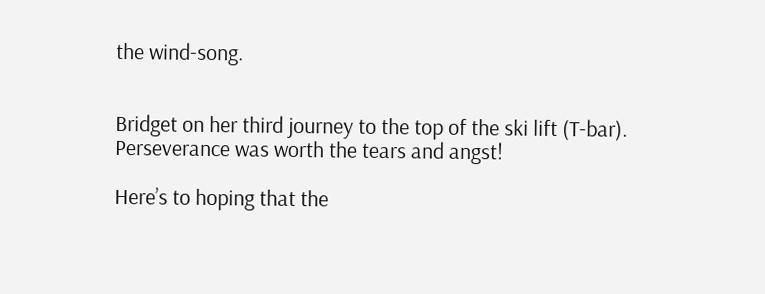the wind-song.


Bridget on her third journey to the top of the ski lift (T-bar). Perseverance was worth the tears and angst!

Here’s to hoping that the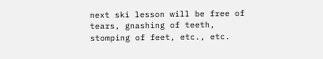next ski lesson will be free of tears, gnashing of teeth, stomping of feet, etc., etc.